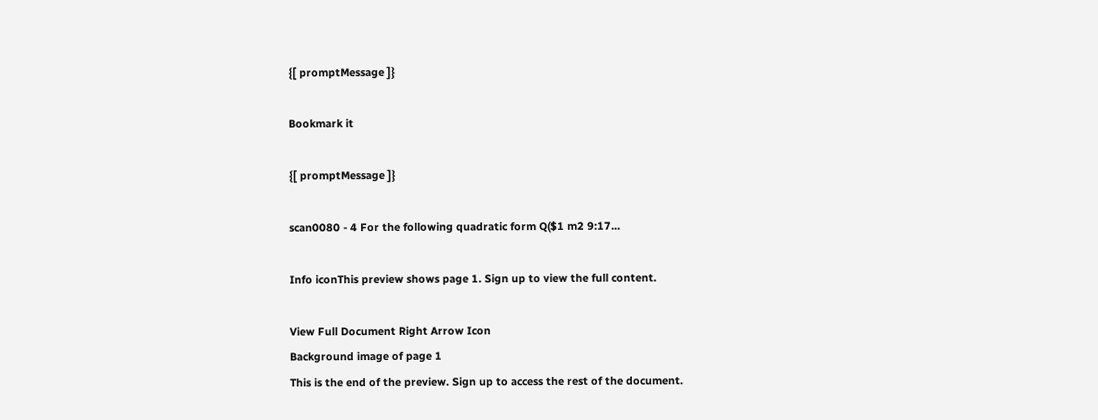{[ promptMessage ]}

Bookmark it

{[ promptMessage ]}

scan0080 - 4 For the following quadratic form Q($1 m2 9:17...

Info iconThis preview shows page 1. Sign up to view the full content.

View Full Document Right Arrow Icon
Background image of page 1
This is the end of the preview. Sign up to access the rest of the document.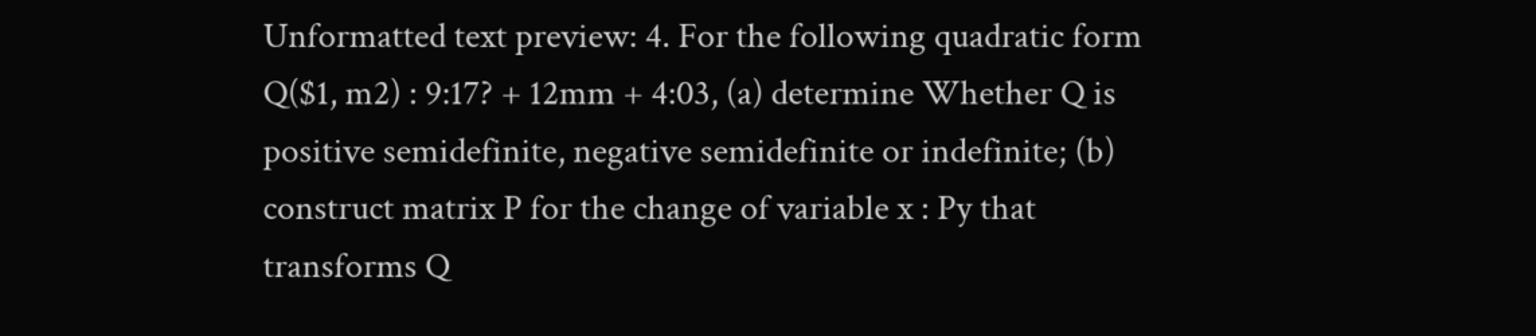Unformatted text preview: 4. For the following quadratic form Q($1, m2) : 9:17? + 12mm + 4:03, (a) determine Whether Q is positive semidefinite, negative semidefinite or indefinite; (b) construct matrix P for the change of variable x : Py that transforms Q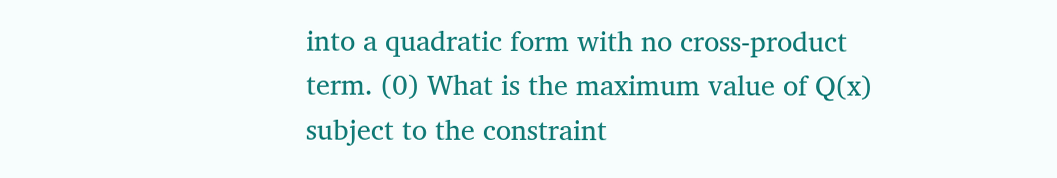into a quadratic form with no cross-product term. (0) What is the maximum value of Q(x) subject to the constraint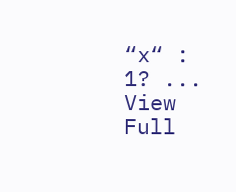“x“ : 1? ...
View Full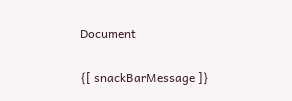Document

{[ snackBarMessage ]}